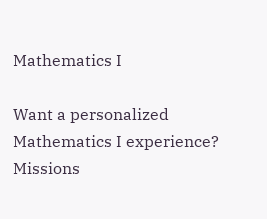Mathematics I

Want a personalized Mathematics I experience?
Missions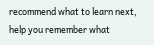recommend what to learn next, help you remember what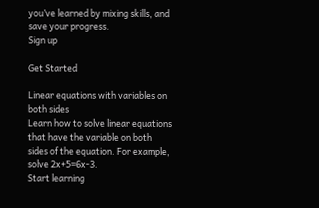you’ve learned by mixing skills, and save your progress.
Sign up

Get Started

Linear equations with variables on both sides
Learn how to solve linear equations that have the variable on both sides of the equation. For example, solve 2x+5=6x-3.
Start learning